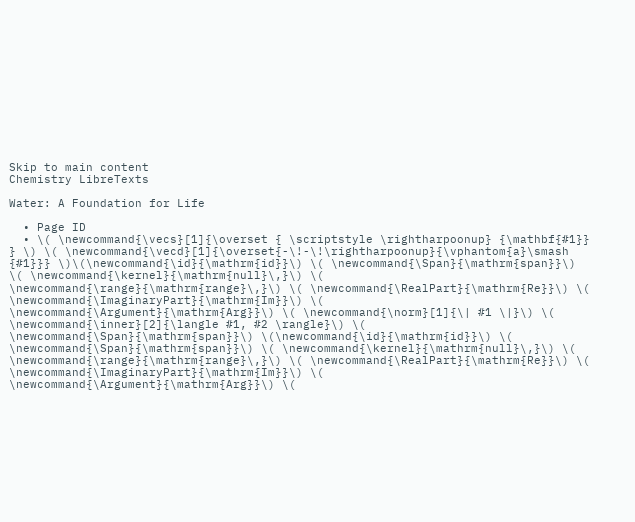Skip to main content
Chemistry LibreTexts

Water: A Foundation for Life

  • Page ID
  • \( \newcommand{\vecs}[1]{\overset { \scriptstyle \rightharpoonup} {\mathbf{#1}} } \) \( \newcommand{\vecd}[1]{\overset{-\!-\!\rightharpoonup}{\vphantom{a}\smash {#1}}} \)\(\newcommand{\id}{\mathrm{id}}\) \( \newcommand{\Span}{\mathrm{span}}\) \( \newcommand{\kernel}{\mathrm{null}\,}\) \( \newcommand{\range}{\mathrm{range}\,}\) \( \newcommand{\RealPart}{\mathrm{Re}}\) \( \newcommand{\ImaginaryPart}{\mathrm{Im}}\) \( \newcommand{\Argument}{\mathrm{Arg}}\) \( \newcommand{\norm}[1]{\| #1 \|}\) \( \newcommand{\inner}[2]{\langle #1, #2 \rangle}\) \( \newcommand{\Span}{\mathrm{span}}\) \(\newcommand{\id}{\mathrm{id}}\) \( \newcommand{\Span}{\mathrm{span}}\) \( \newcommand{\kernel}{\mathrm{null}\,}\) \( \newcommand{\range}{\mathrm{range}\,}\) \( \newcommand{\RealPart}{\mathrm{Re}}\) \( \newcommand{\ImaginaryPart}{\mathrm{Im}}\) \( \newcommand{\Argument}{\mathrm{Arg}}\) \(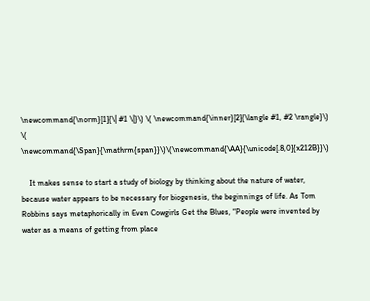\newcommand{\norm}[1]{\| #1 \|}\) \( \newcommand{\inner}[2]{\langle #1, #2 \rangle}\) \( \newcommand{\Span}{\mathrm{span}}\)\(\newcommand{\AA}{\unicode[.8,0]{x212B}}\)

    It makes sense to start a study of biology by thinking about the nature of water, because water appears to be necessary for biogenesis, the beginnings of life. As Tom Robbins says metaphorically in Even Cowgirls Get the Blues, “People were invented by water as a means of getting from place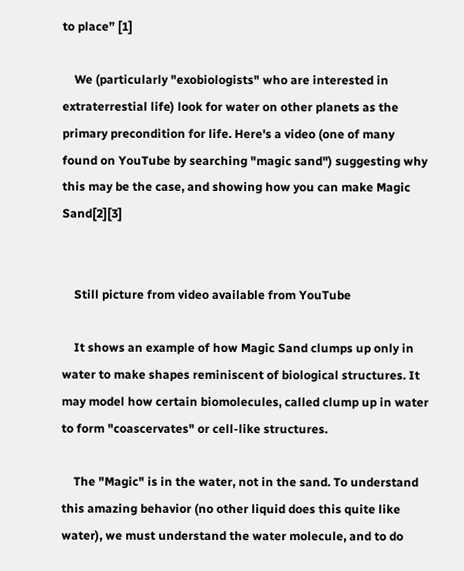to place” [1]

    We (particularly "exobiologists" who are interested in extraterrestial life) look for water on other planets as the primary precondition for life. Here's a video (one of many found on YouTube by searching "magic sand") suggesting why this may be the case, and showing how you can make Magic Sand[2][3]


    Still picture from video available from YouTube

    It shows an example of how Magic Sand clumps up only in water to make shapes reminiscent of biological structures. It may model how certain biomolecules, called clump up in water to form "coascervates" or cell-like structures.

    The "Magic" is in the water, not in the sand. To understand this amazing behavior (no other liquid does this quite like water), we must understand the water molecule, and to do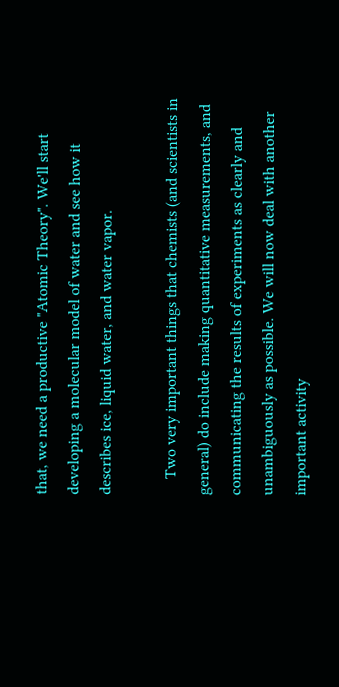that, we need a productive "Atomic Theory". We'll start developing a molecular model of water and see how it describes ice, liquid water, and water vapor.

    Two very important things that chemists (and scientists in general) do include making quantitative measurements, and communicating the results of experiments as clearly and unambiguously as possible. We will now deal with another important activity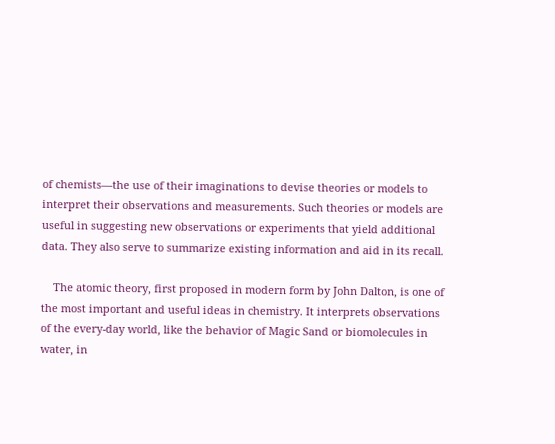of chemists—the use of their imaginations to devise theories or models to interpret their observations and measurements. Such theories or models are useful in suggesting new observations or experiments that yield additional data. They also serve to summarize existing information and aid in its recall.

    The atomic theory, first proposed in modern form by John Dalton, is one of the most important and useful ideas in chemistry. It interprets observations of the every-day world, like the behavior of Magic Sand or biomolecules in water, in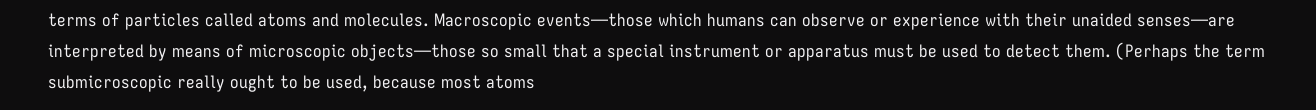terms of particles called atoms and molecules. Macroscopic events—those which humans can observe or experience with their unaided senses—are interpreted by means of microscopic objects—those so small that a special instrument or apparatus must be used to detect them. (Perhaps the term submicroscopic really ought to be used, because most atoms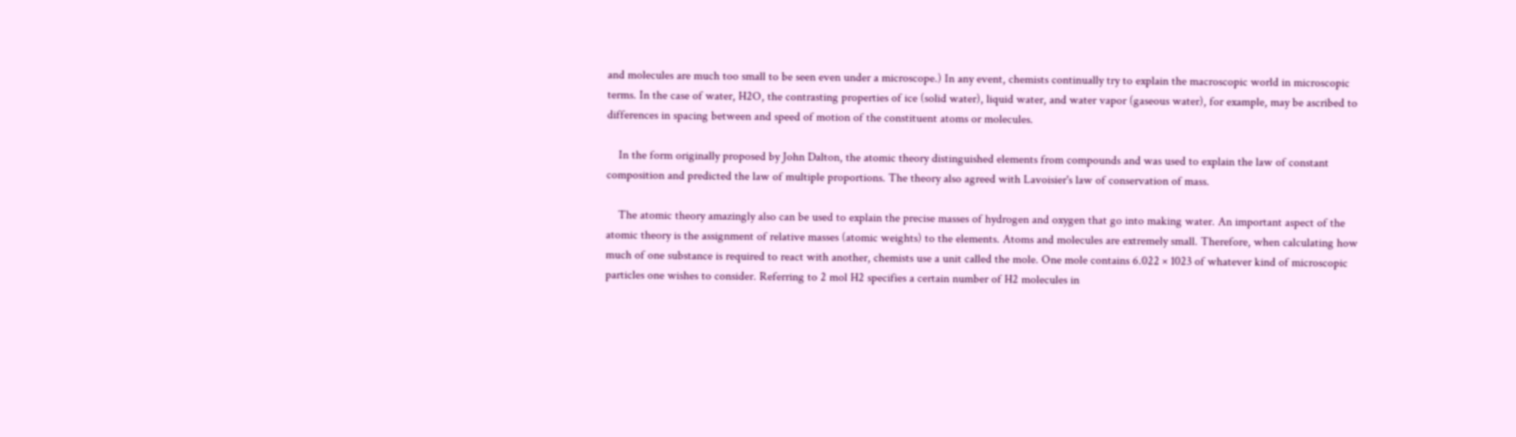and molecules are much too small to be seen even under a microscope.) In any event, chemists continually try to explain the macroscopic world in microscopic terms. In the case of water, H2O, the contrasting properties of ice (solid water), liquid water, and water vapor (gaseous water), for example, may be ascribed to differences in spacing between and speed of motion of the constituent atoms or molecules.

    In the form originally proposed by John Dalton, the atomic theory distinguished elements from compounds and was used to explain the law of constant composition and predicted the law of multiple proportions. The theory also agreed with Lavoisier's law of conservation of mass.

    The atomic theory amazingly also can be used to explain the precise masses of hydrogen and oxygen that go into making water. An important aspect of the atomic theory is the assignment of relative masses (atomic weights) to the elements. Atoms and molecules are extremely small. Therefore, when calculating how much of one substance is required to react with another, chemists use a unit called the mole. One mole contains 6.022 × 1023 of whatever kind of microscopic particles one wishes to consider. Referring to 2 mol H2 specifies a certain number of H2 molecules in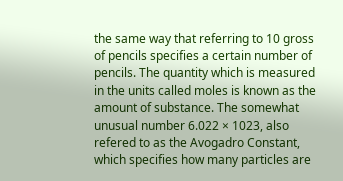the same way that referring to 10 gross of pencils specifies a certain number of pencils. The quantity which is measured in the units called moles is known as the amount of substance. The somewhat unusual number 6.022 × 1023, also refered to as the Avogadro Constant, which specifies how many particles are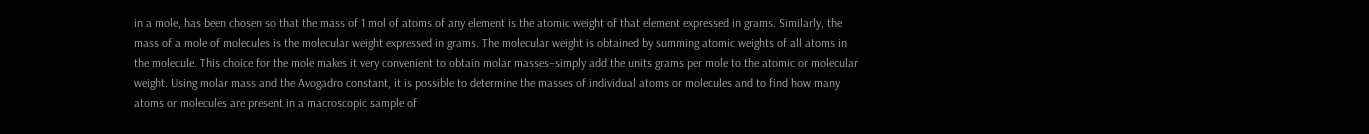in a mole, has been chosen so that the mass of 1 mol of atoms of any element is the atomic weight of that element expressed in grams. Similarly, the mass of a mole of molecules is the molecular weight expressed in grams. The molecular weight is obtained by summing atomic weights of all atoms in the molecule. This choice for the mole makes it very convenient to obtain molar masses–simply add the units grams per mole to the atomic or molecular weight. Using molar mass and the Avogadro constant, it is possible to determine the masses of individual atoms or molecules and to find how many atoms or molecules are present in a macroscopic sample of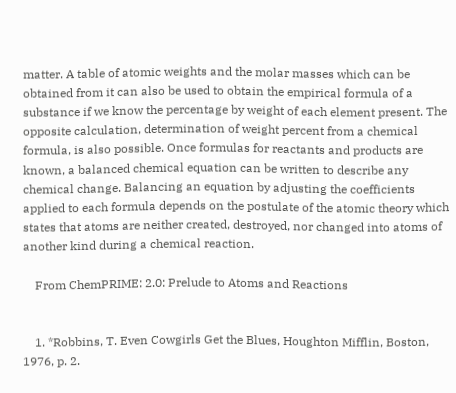matter. A table of atomic weights and the molar masses which can be obtained from it can also be used to obtain the empirical formula of a substance if we know the percentage by weight of each element present. The opposite calculation, determination of weight percent from a chemical formula, is also possible. Once formulas for reactants and products are known, a balanced chemical equation can be written to describe any chemical change. Balancing an equation by adjusting the coefficients applied to each formula depends on the postulate of the atomic theory which states that atoms are neither created, destroyed, nor changed into atoms of another kind during a chemical reaction.

    From ChemPRIME: 2.0: Prelude to Atoms and Reactions


    1. *Robbins, T. Even Cowgirls Get the Blues, Houghton Mifflin, Boston, 1976, p. 2.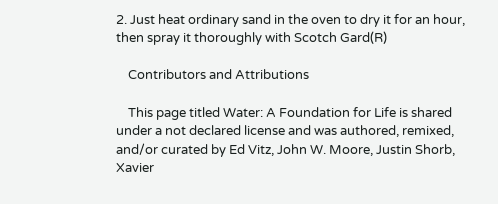2. Just heat ordinary sand in the oven to dry it for an hour, then spray it thoroughly with Scotch Gard(R)

    Contributors and Attributions

    This page titled Water: A Foundation for Life is shared under a not declared license and was authored, remixed, and/or curated by Ed Vitz, John W. Moore, Justin Shorb, Xavier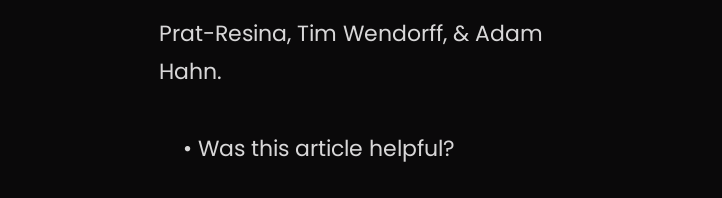Prat-Resina, Tim Wendorff, & Adam Hahn.

    • Was this article helpful?